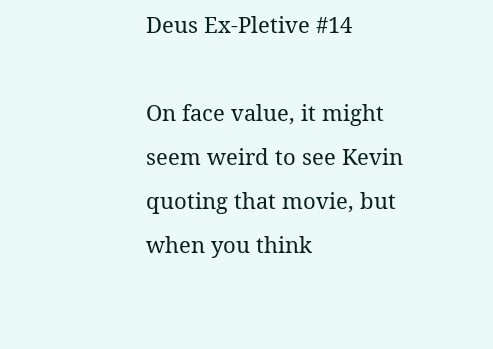Deus Ex-Pletive #14

On face value, it might seem weird to see Kevin quoting that movie, but when you think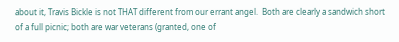about it, Travis Bickle is not THAT different from our errant angel.  Both are clearly a sandwich short of a full picnic; both are war veterans (granted, one of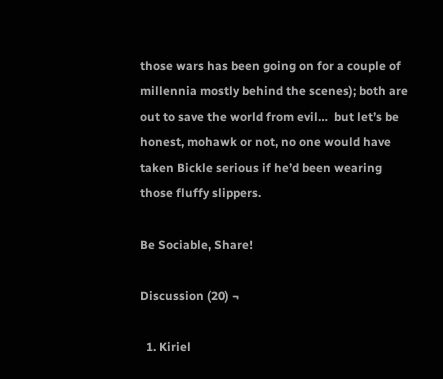those wars has been going on for a couple of millennia mostly behind the scenes); both are out to save the world from evil…  but let’s be honest, mohawk or not, no one would have taken Bickle serious if he’d been wearing those fluffy slippers.

Be Sociable, Share!

Discussion (20) ¬

  1. Kiriel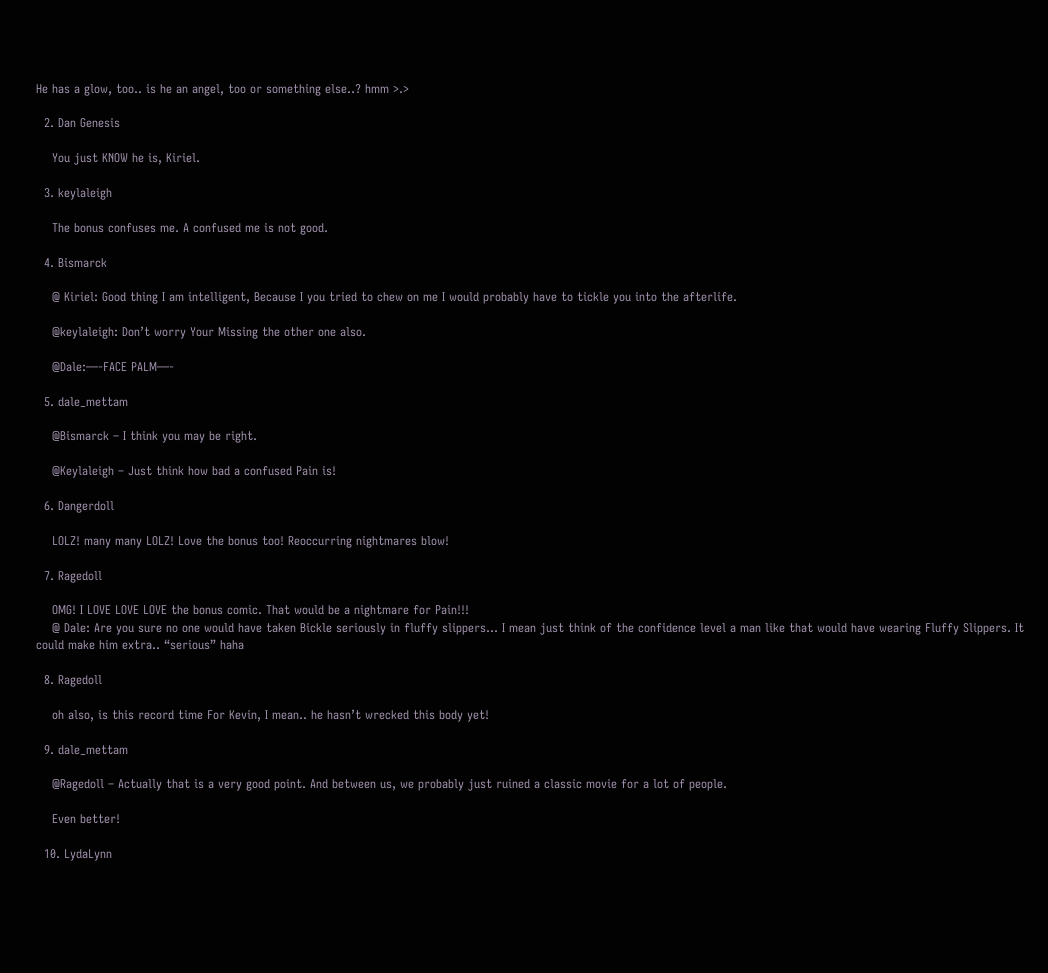He has a glow, too.. is he an angel, too or something else..? hmm >.>

  2. Dan Genesis

    You just KNOW he is, Kiriel.

  3. keylaleigh

    The bonus confuses me. A confused me is not good.

  4. Bismarck

    @ Kiriel: Good thing I am intelligent, Because I you tried to chew on me I would probably have to tickle you into the afterlife.

    @keylaleigh: Don’t worry Your Missing the other one also.

    @Dale:—-FACE PALM—-

  5. dale_mettam

    @Bismarck – I think you may be right.

    @Keylaleigh – Just think how bad a confused Pain is!

  6. Dangerdoll

    LOLZ! many many LOLZ! Love the bonus too! Reoccurring nightmares blow!

  7. Ragedoll

    OMG! I LOVE LOVE LOVE the bonus comic. That would be a nightmare for Pain!!!
    @ Dale: Are you sure no one would have taken Bickle seriously in fluffy slippers… I mean just think of the confidence level a man like that would have wearing Fluffy Slippers. It could make him extra.. “serious” haha

  8. Ragedoll

    oh also, is this record time For Kevin, I mean.. he hasn’t wrecked this body yet!

  9. dale_mettam

    @Ragedoll – Actually that is a very good point. And between us, we probably just ruined a classic movie for a lot of people.

    Even better!

  10. LydaLynn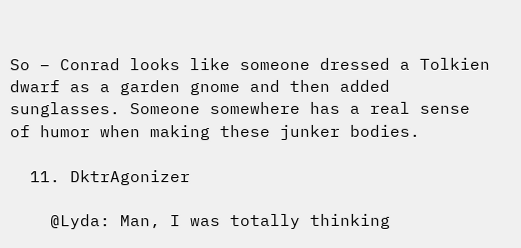So – Conrad looks like someone dressed a Tolkien dwarf as a garden gnome and then added sunglasses. Someone somewhere has a real sense of humor when making these junker bodies.

  11. DktrAgonizer

    @Lyda: Man, I was totally thinking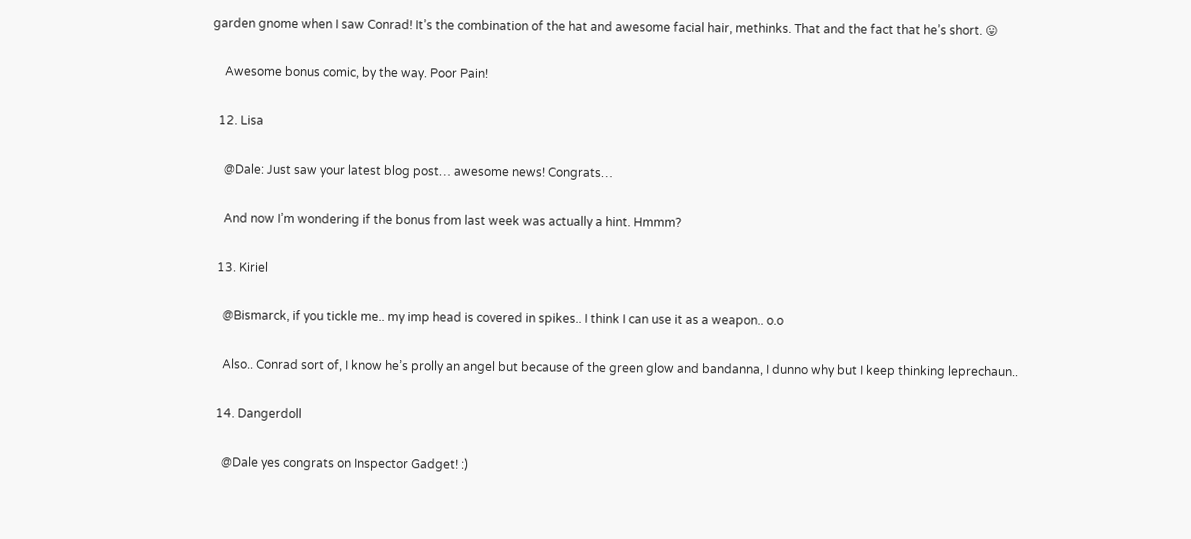garden gnome when I saw Conrad! It’s the combination of the hat and awesome facial hair, methinks. That and the fact that he’s short. 😛

    Awesome bonus comic, by the way. Poor Pain!

  12. Lisa

    @Dale: Just saw your latest blog post… awesome news! Congrats…

    And now I’m wondering if the bonus from last week was actually a hint. Hmmm?

  13. Kiriel

    @Bismarck, if you tickle me.. my imp head is covered in spikes.. I think I can use it as a weapon.. o.o

    Also.. Conrad sort of, I know he’s prolly an angel but because of the green glow and bandanna, I dunno why but I keep thinking leprechaun..

  14. Dangerdoll

    @Dale yes congrats on Inspector Gadget! :)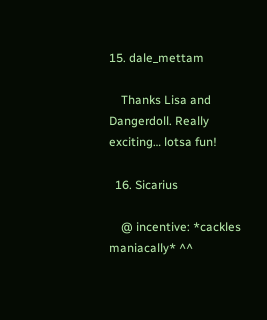15. dale_mettam

    Thanks Lisa and Dangerdoll. Really exciting… lotsa fun!

  16. Sicarius

    @ incentive: *cackles maniacally* ^^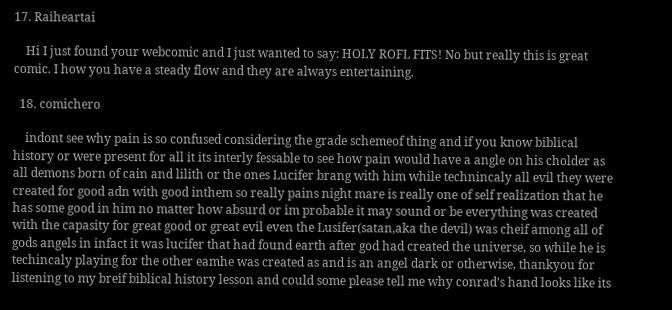17. Raiheartai

    Hi I just found your webcomic and I just wanted to say: HOLY ROFL FITS! No but really this is great comic. I how you have a steady flow and they are always entertaining.

  18. comichero

    indont see why pain is so confused considering the grade schemeof thing and if you know biblical history or were present for all it its interly fessable to see how pain would have a angle on his cholder as all demons born of cain and lilith or the ones Lucifer brang with him while technincaly all evil they were created for good adn with good inthem so really pains night mare is really one of self realization that he has some good in him no matter how absurd or im probable it may sound or be everything was created with the capasity for great good or great evil even the Lusifer(satan,aka the devil) was cheif among all of gods angels in infact it was lucifer that had found earth after god had created the universe, so while he is techincaly playing for the other eamhe was created as and is an angel dark or otherwise, thankyou for listening to my breif biblical history lesson and could some please tell me why conrad’s hand looks like its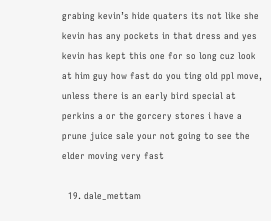grabing kevin’s hide quaters its not like she kevin has any pockets in that dress and yes kevin has kept this one for so long cuz look at him guy how fast do you ting old ppl move, unless there is an early bird special at perkins a or the gorcery stores i have a prune juice sale your not going to see the elder moving very fast

  19. dale_mettam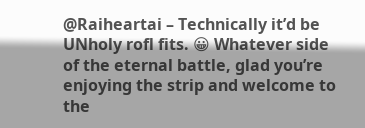@Raiheartai – Technically it’d be UNholy rofl fits. 😀 Whatever side of the eternal battle, glad you’re enjoying the strip and welcome to the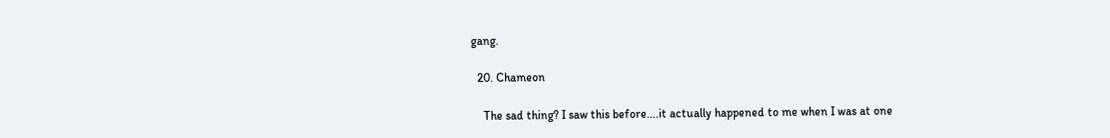gang.

  20. Chameon

    The sad thing? I saw this before….it actually happened to me when I was at one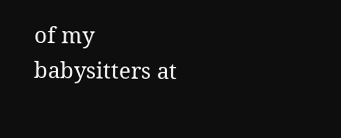of my babysitters at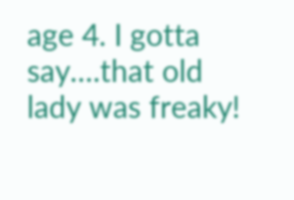age 4. I gotta say….that old lady was freaky!